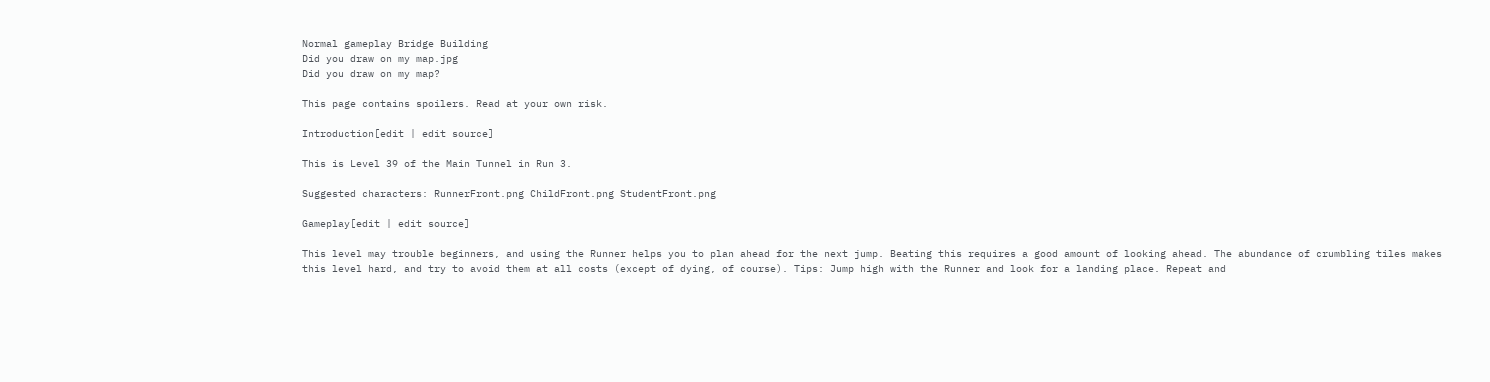Normal gameplay Bridge Building
Did you draw on my map.jpg
Did you draw on my map?

This page contains spoilers. Read at your own risk.

Introduction[edit | edit source]

This is Level 39 of the Main Tunnel in Run 3.

Suggested characters: RunnerFront.png ChildFront.png StudentFront.png

Gameplay[edit | edit source]

This level may trouble beginners, and using the Runner helps you to plan ahead for the next jump. Beating this requires a good amount of looking ahead. The abundance of crumbling tiles makes this level hard, and try to avoid them at all costs (except of dying, of course). Tips: Jump high with the Runner and look for a landing place. Repeat and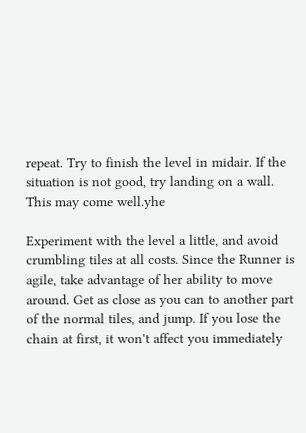repeat. Try to finish the level in midair. If the situation is not good, try landing on a wall. This may come well.yhe

Experiment with the level a little, and avoid crumbling tiles at all costs. Since the Runner is agile, take advantage of her ability to move around. Get as close as you can to another part of the normal tiles, and jump. If you lose the chain at first, it won't affect you immediately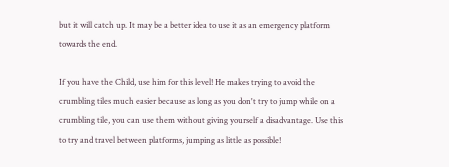but it will catch up. It may be a better idea to use it as an emergency platform towards the end.

If you have the Child, use him for this level! He makes trying to avoid the crumbling tiles much easier because as long as you don't try to jump while on a crumbling tile, you can use them without giving yourself a disadvantage. Use this to try and travel between platforms, jumping as little as possible!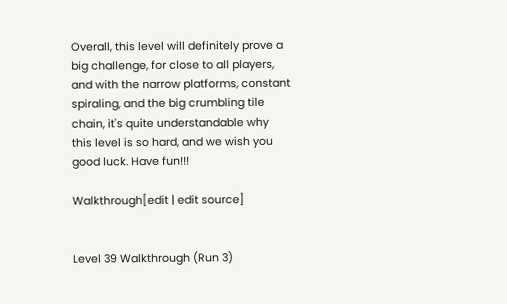Overall, this level will definitely prove a big challenge, for close to all players, and with the narrow platforms, constant spiraling, and the big crumbling tile chain, it's quite understandable why this level is so hard, and we wish you good luck. Have fun!!!

Walkthrough[edit | edit source]


Level 39 Walkthrough (Run 3)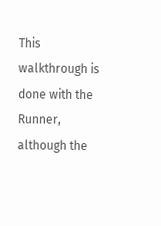This walkthrough is done with the Runner, although the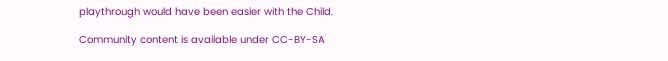playthrough would have been easier with the Child.

Community content is available under CC-BY-SA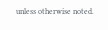unless otherwise noted.